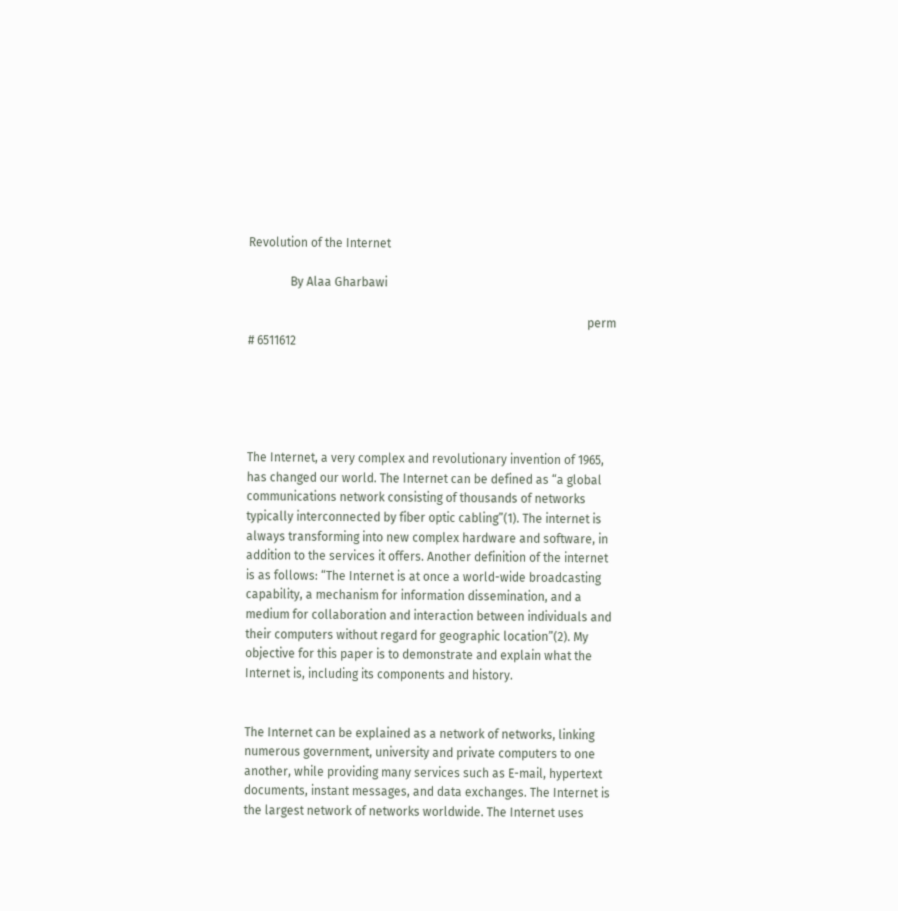Revolution of the Internet

              By Alaa Gharbawi

                                                                                                                 perm # 6511612





The Internet, a very complex and revolutionary invention of 1965, has changed our world. The Internet can be defined as “a global communications network consisting of thousands of networks typically interconnected by fiber optic cabling”(1). The internet is always transforming into new complex hardware and software, in addition to the services it offers. Another definition of the internet is as follows: “The Internet is at once a world-wide broadcasting capability, a mechanism for information dissemination, and a medium for collaboration and interaction between individuals and their computers without regard for geographic location”(2). My objective for this paper is to demonstrate and explain what the Internet is, including its components and history.


The Internet can be explained as a network of networks, linking numerous government, university and private computers to one another, while providing many services such as E-mail, hypertext documents, instant messages, and data exchanges. The Internet is the largest network of networks worldwide. The Internet uses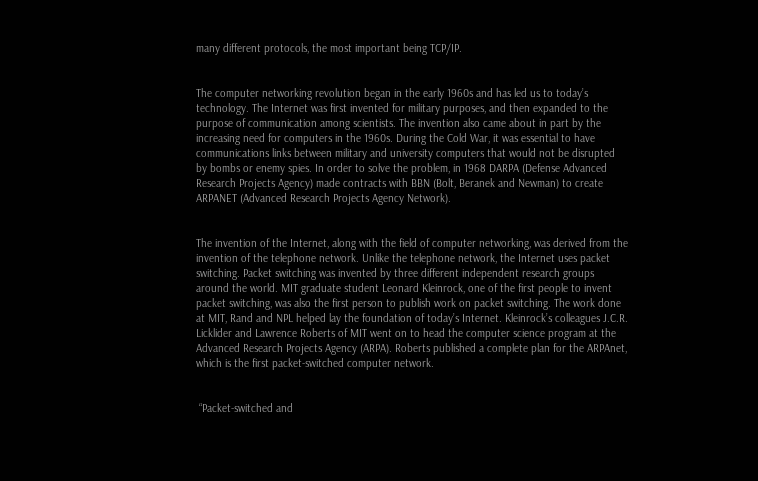many different protocols, the most important being TCP/IP.


The computer networking revolution began in the early 1960s and has led us to today’s technology. The Internet was first invented for military purposes, and then expanded to the purpose of communication among scientists. The invention also came about in part by the increasing need for computers in the 1960s. During the Cold War, it was essential to have communications links between military and university computers that would not be disrupted by bombs or enemy spies. In order to solve the problem, in 1968 DARPA (Defense Advanced Research Projects Agency) made contracts with BBN (Bolt, Beranek and Newman) to create ARPANET (Advanced Research Projects Agency Network).


The invention of the Internet, along with the field of computer networking, was derived from the invention of the telephone network. Unlike the telephone network, the Internet uses packet switching. Packet switching was invented by three different independent research groups around the world. MIT graduate student Leonard Kleinrock, one of the first people to invent packet switching, was also the first person to publish work on packet switching. The work done at MIT, Rand and NPL helped lay the foundation of today’s Internet. Kleinrock’s colleagues J.C.R. Licklider and Lawrence Roberts of MIT went on to head the computer science program at the Advanced Research Projects Agency (ARPA). Roberts published a complete plan for the ARPAnet, which is the first packet-switched computer network.


 “Packet-switched and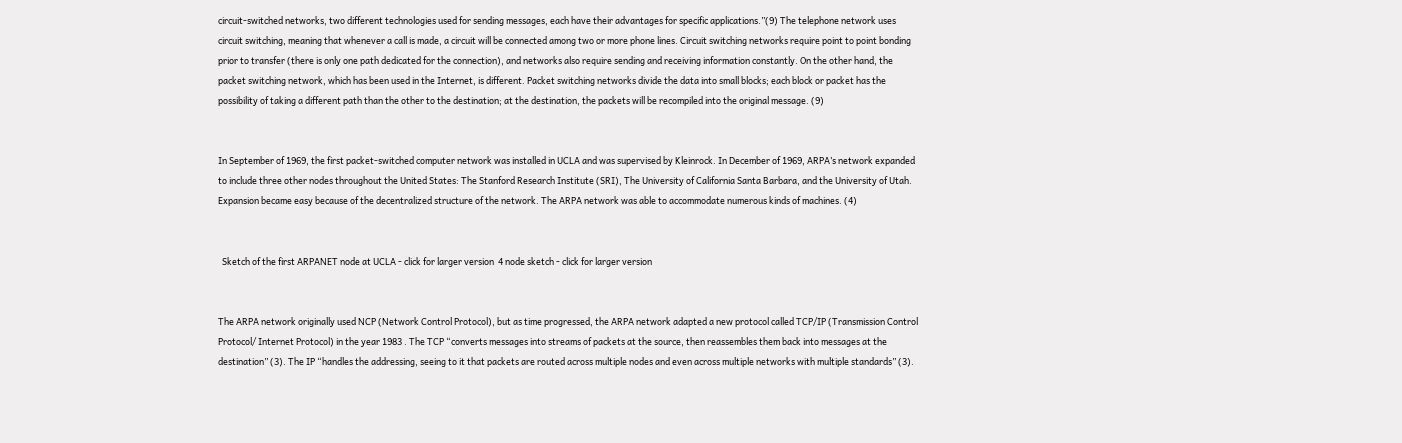circuit-switched networks, two different technologies used for sending messages, each have their advantages for specific applications.”(9) The telephone network uses circuit switching, meaning that whenever a call is made, a circuit will be connected among two or more phone lines. Circuit switching networks require point to point bonding prior to transfer (there is only one path dedicated for the connection), and networks also require sending and receiving information constantly. On the other hand, the packet switching network, which has been used in the Internet, is different. Packet switching networks divide the data into small blocks; each block or packet has the possibility of taking a different path than the other to the destination; at the destination, the packets will be recompiled into the original message. (9)


In September of 1969, the first packet-switched computer network was installed in UCLA and was supervised by Kleinrock. In December of 1969, ARPA’s network expanded to include three other nodes throughout the United States: The Stanford Research Institute (SRI), The University of California Santa Barbara, and the University of Utah. Expansion became easy because of the decentralized structure of the network. The ARPA network was able to accommodate numerous kinds of machines. (4)


  Sketch of the first ARPANET node at UCLA - click for larger version  4 node sketch - click for larger version


The ARPA network originally used NCP (Network Control Protocol), but as time progressed, the ARPA network adapted a new protocol called TCP/IP (Transmission Control Protocol/ Internet Protocol) in the year 1983 . The TCP “converts messages into streams of packets at the source, then reassembles them back into messages at the destination” (3). The IP “handles the addressing, seeing to it that packets are routed across multiple nodes and even across multiple networks with multiple standards” (3).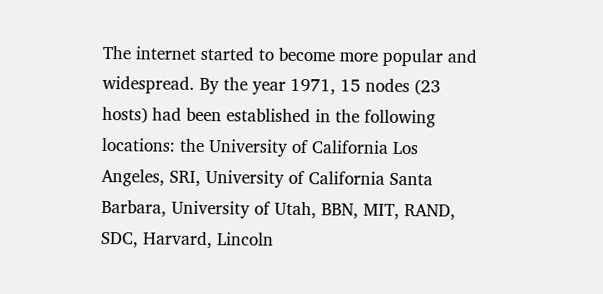The internet started to become more popular and widespread. By the year 1971, 15 nodes (23 hosts) had been established in the following locations: the University of California Los Angeles, SRI, University of California Santa Barbara, University of Utah, BBN, MIT, RAND, SDC, Harvard, Lincoln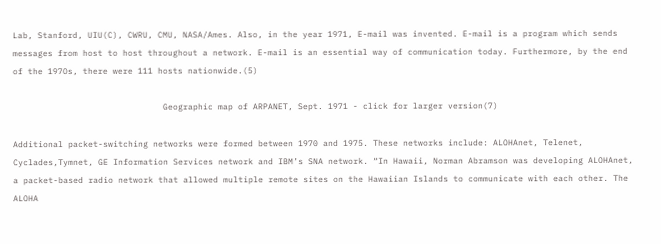Lab, Stanford, UIU(C), CWRU, CMU, NASA/Ames. Also, in the year 1971, E-mail was invented. E-mail is a program which sends messages from host to host throughout a network. E-mail is an essential way of communication today. Furthermore, by the end of the 197Os, there were 111 hosts nationwide.(5)

                              Geographic map of ARPANET, Sept. 1971 - click for larger version(7)

Additional packet-switching networks were formed between 1970 and 1975. These networks include: ALOHAnet, Telenet, Cyclades,Tymnet, GE Information Services network and IBM’s SNA network. “In Hawaii, Norman Abramson was developing ALOHAnet, a packet-based radio network that allowed multiple remote sites on the Hawaiian Islands to communicate with each other. The ALOHA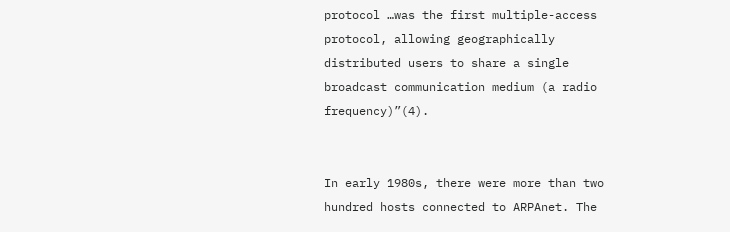protocol …was the first multiple-access protocol, allowing geographically distributed users to share a single broadcast communication medium (a radio frequency)”(4).


In early 1980s, there were more than two hundred hosts connected to ARPAnet. The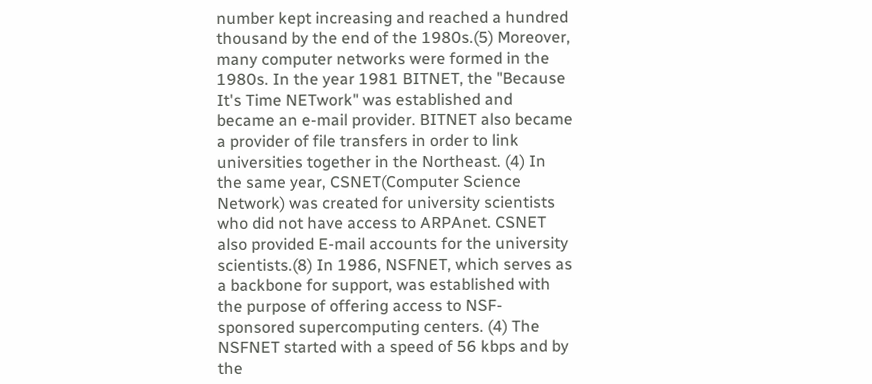number kept increasing and reached a hundred thousand by the end of the 1980s.(5) Moreover, many computer networks were formed in the 1980s. In the year 1981 BITNET, the "Because It's Time NETwork" was established and became an e-mail provider. BITNET also became a provider of file transfers in order to link universities together in the Northeast. (4) In the same year, CSNET(Computer Science Network) was created for university scientists who did not have access to ARPAnet. CSNET also provided E-mail accounts for the university scientists.(8) In 1986, NSFNET, which serves as a backbone for support, was established with the purpose of offering access to NSF-sponsored supercomputing centers. (4) The NSFNET started with a speed of 56 kbps and by the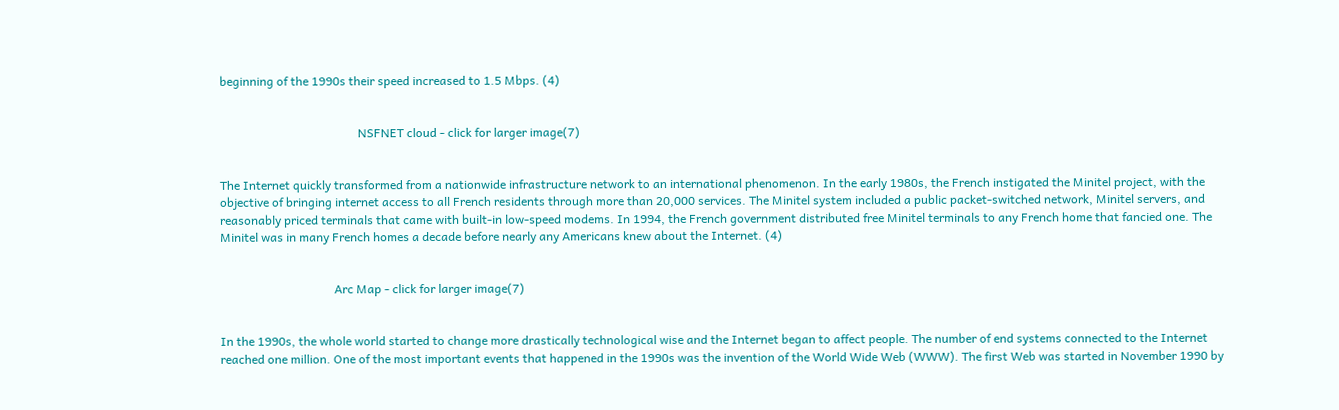beginning of the 1990s their speed increased to 1.5 Mbps. (4)


                                              NSFNET cloud - click for larger image(7)


The Internet quickly transformed from a nationwide infrastructure network to an international phenomenon. In the early 1980s, the French instigated the Minitel project, with the objective of bringing internet access to all French residents through more than 20,000 services. The Minitel system included a public packet-switched network, Minitel servers, and reasonably priced terminals that came with built-in low-speed modems. In 1994, the French government distributed free Minitel terminals to any French home that fancied one. The Minitel was in many French homes a decade before nearly any Americans knew about the Internet. (4)


                                      Arc Map - click for larger image(7)


In the 1990s, the whole world started to change more drastically technological wise and the Internet began to affect people. The number of end systems connected to the Internet reached one million. One of the most important events that happened in the 1990s was the invention of the World Wide Web (WWW). The first Web was started in November 1990 by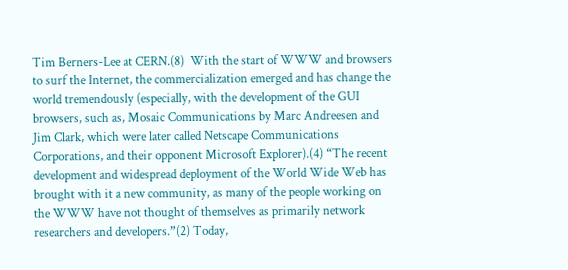Tim Berners-Lee at CERN.(8)  With the start of WWW and browsers to surf the Internet, the commercialization emerged and has change the world tremendously (especially, with the development of the GUI browsers, such as, Mosaic Communications by Marc Andreesen and Jim Clark, which were later called Netscape Communications Corporations, and their opponent Microsoft Explorer).(4) “The recent development and widespread deployment of the World Wide Web has brought with it a new community, as many of the people working on the WWW have not thought of themselves as primarily network researchers and developers.”(2) Today,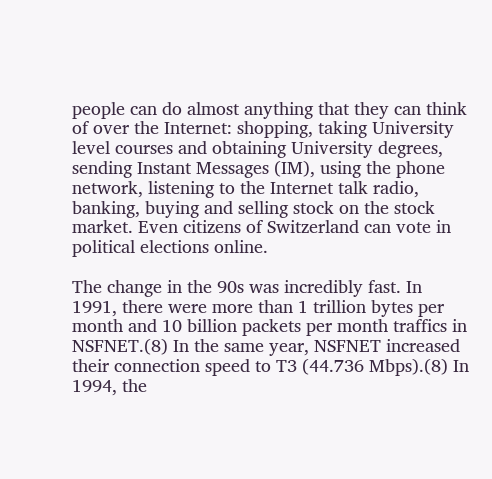people can do almost anything that they can think of over the Internet: shopping, taking University level courses and obtaining University degrees, sending Instant Messages (IM), using the phone network, listening to the Internet talk radio, banking, buying and selling stock on the stock market. Even citizens of Switzerland can vote in political elections online.

The change in the 90s was incredibly fast. In 1991, there were more than 1 trillion bytes per month and 10 billion packets per month traffics in NSFNET.(8) In the same year, NSFNET increased their connection speed to T3 (44.736 Mbps).(8) In 1994, the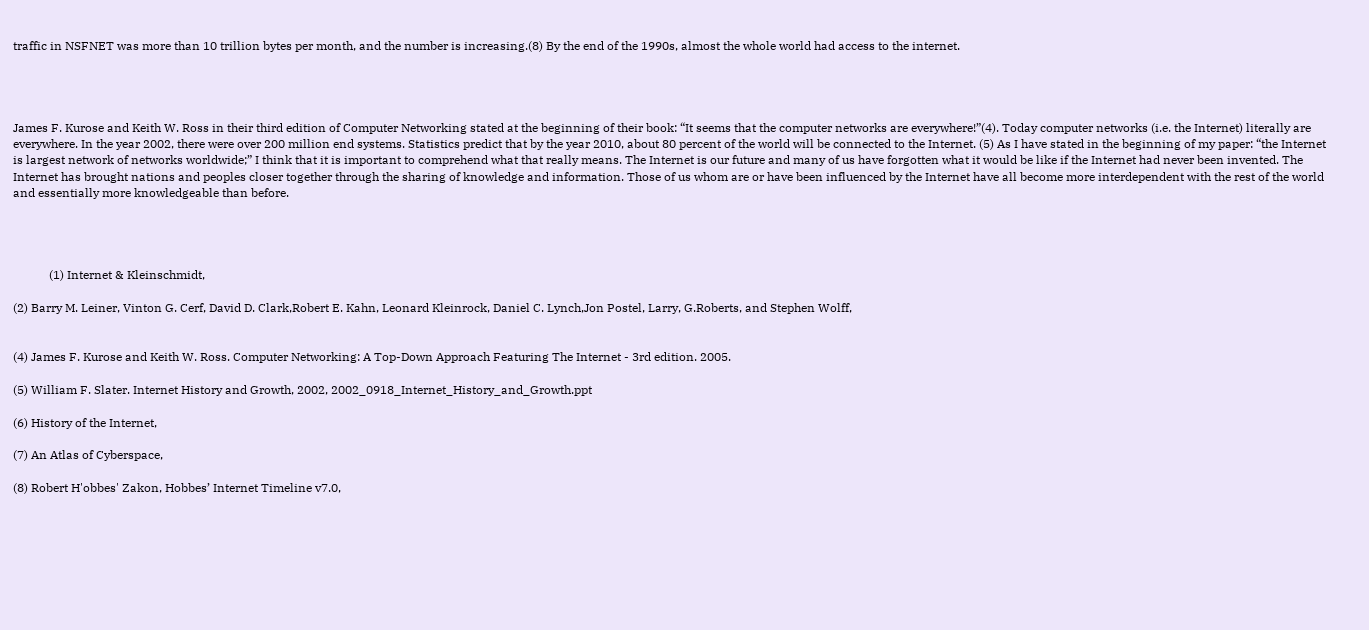traffic in NSFNET was more than 10 trillion bytes per month, and the number is increasing.(8) By the end of the 1990s, almost the whole world had access to the internet.




James F. Kurose and Keith W. Ross in their third edition of Computer Networking stated at the beginning of their book: “It seems that the computer networks are everywhere!”(4). Today computer networks (i.e. the Internet) literally are everywhere. In the year 2002, there were over 200 million end systems. Statistics predict that by the year 2010, about 80 percent of the world will be connected to the Internet. (5) As I have stated in the beginning of my paper: “the Internet is largest network of networks worldwide;” I think that it is important to comprehend what that really means. The Internet is our future and many of us have forgotten what it would be like if the Internet had never been invented. The Internet has brought nations and peoples closer together through the sharing of knowledge and information. Those of us whom are or have been influenced by the Internet have all become more interdependent with the rest of the world and essentially more knowledgeable than before.




            (1) Internet & Kleinschmidt,

(2) Barry M. Leiner, Vinton G. Cerf, David D. Clark,Robert E. Kahn, Leonard Kleinrock, Daniel C. Lynch,Jon Postel, Larry, G.Roberts, and Stephen Wolff,


(4) James F. Kurose and Keith W. Ross. Computer Networking: A Top-Down Approach Featuring The Internet - 3rd edition. 2005.

(5) William F. Slater. Internet History and Growth, 2002, 2002_0918_Internet_History_and_Growth.ppt

(6) History of the Internet,

(7) An Atlas of Cyberspace,

(8) Robert H'obbes' Zakon, Hobbes’ Internet Timeline v7.0,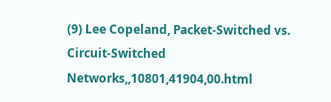(9) Lee Copeland, Packet-Switched vs. Circuit-Switched Networks,,10801,41904,00.html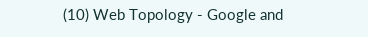(10) Web Topology - Google and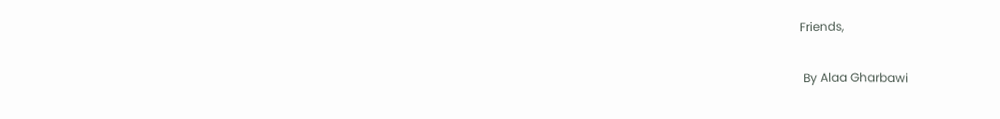Friends,


 By Alaa Gharbawi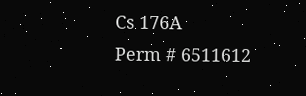Cs 176A
Perm # 6511612